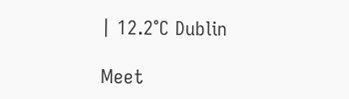| 12.2°C Dublin

Meet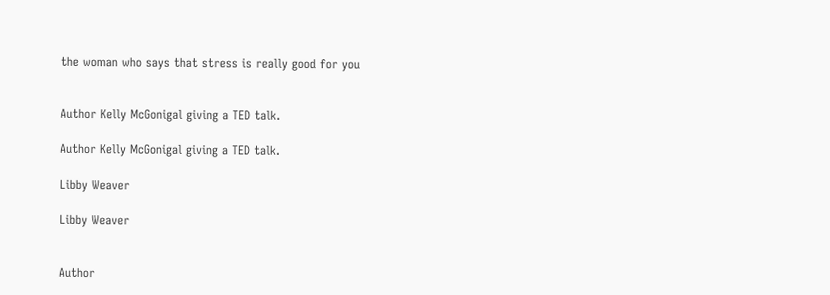the woman who says that stress is really good for you


Author Kelly McGonigal giving a TED talk.

Author Kelly McGonigal giving a TED talk.

Libby Weaver

Libby Weaver


Author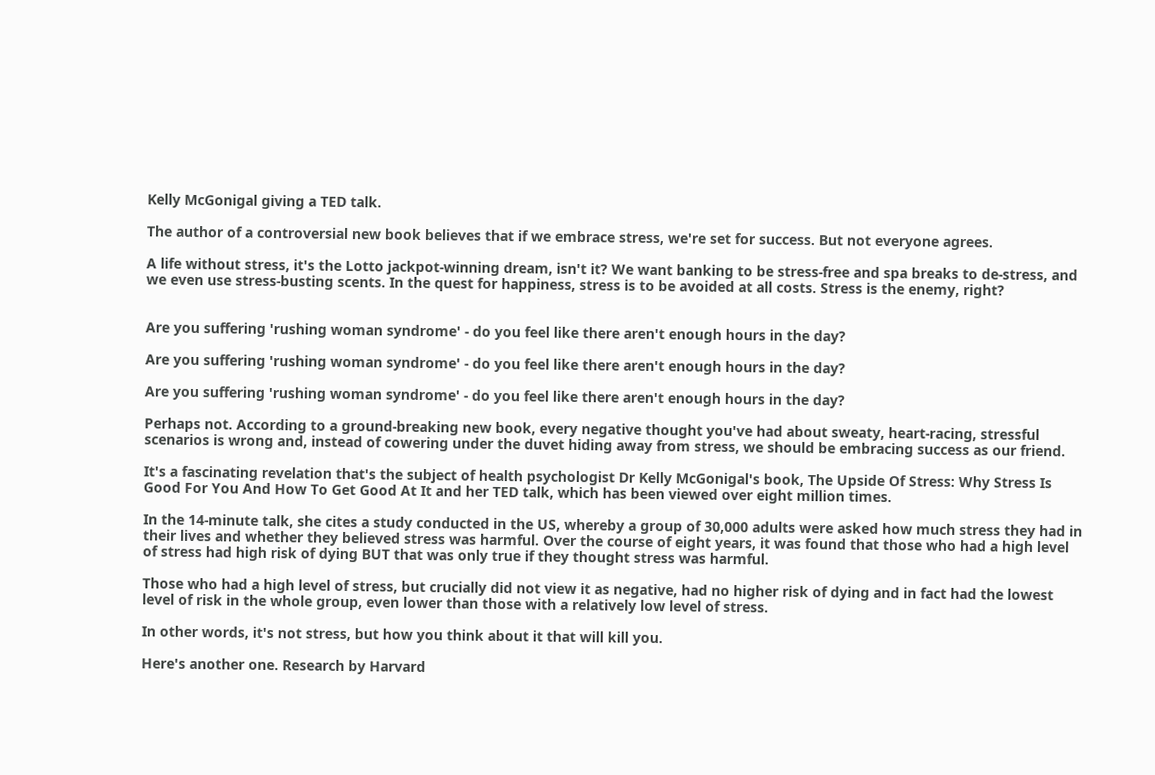Kelly McGonigal giving a TED talk.

The author of a controversial new book believes that if we embrace stress, we're set for success. But not everyone agrees.

A life without stress, it's the Lotto jackpot-winning dream, isn't it? We want banking to be stress-free and spa breaks to de-stress, and we even use stress-busting scents. In the quest for happiness, stress is to be avoided at all costs. Stress is the enemy, right?


Are you suffering 'rushing woman syndrome' - do you feel like there aren't enough hours in the day?

Are you suffering 'rushing woman syndrome' - do you feel like there aren't enough hours in the day?

Are you suffering 'rushing woman syndrome' - do you feel like there aren't enough hours in the day?

Perhaps not. According to a ground-breaking new book, every negative thought you've had about sweaty, heart-racing, stressful scenarios is wrong and, instead of cowering under the duvet hiding away from stress, we should be embracing success as our friend.

It's a fascinating revelation that's the subject of health psychologist Dr Kelly McGonigal's book, The Upside Of Stress: Why Stress Is Good For You And How To Get Good At It and her TED talk, which has been viewed over eight million times.

In the 14-minute talk, she cites a study conducted in the US, whereby a group of 30,000 adults were asked how much stress they had in their lives and whether they believed stress was harmful. Over the course of eight years, it was found that those who had a high level of stress had high risk of dying BUT that was only true if they thought stress was harmful.

Those who had a high level of stress, but crucially did not view it as negative, had no higher risk of dying and in fact had the lowest level of risk in the whole group, even lower than those with a relatively low level of stress.

In other words, it's not stress, but how you think about it that will kill you.

Here's another one. Research by Harvard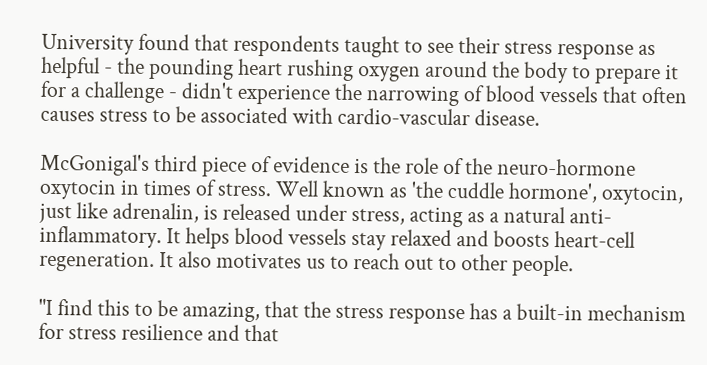University found that respondents taught to see their stress response as helpful - the pounding heart rushing oxygen around the body to prepare it for a challenge - didn't experience the narrowing of blood vessels that often causes stress to be associated with cardio-vascular disease.

McGonigal's third piece of evidence is the role of the neuro-hormone oxytocin in times of stress. Well known as 'the cuddle hormone', oxytocin, just like adrenalin, is released under stress, acting as a natural anti-inflammatory. It helps blood vessels stay relaxed and boosts heart-cell regeneration. It also motivates us to reach out to other people.

"I find this to be amazing, that the stress response has a built-in mechanism for stress resilience and that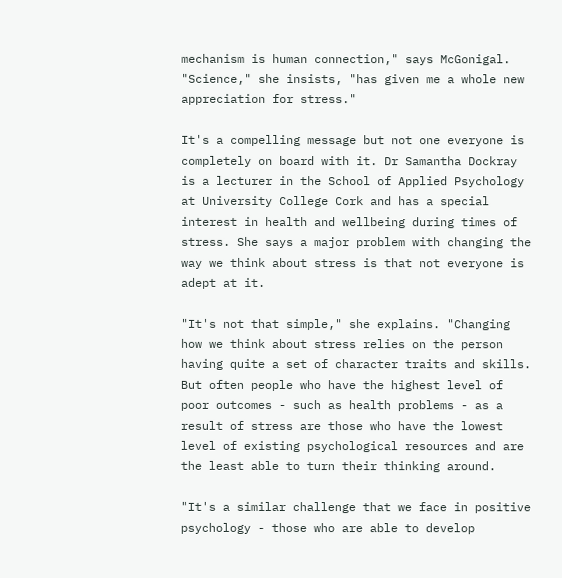mechanism is human connection," says McGonigal. "Science," she insists, "has given me a whole new appreciation for stress."

It's a compelling message but not one everyone is completely on board with it. Dr Samantha Dockray is a lecturer in the School of Applied Psychology at University College Cork and has a special interest in health and wellbeing during times of stress. She says a major problem with changing the way we think about stress is that not everyone is adept at it.

"It's not that simple," she explains. "Changing how we think about stress relies on the person having quite a set of character traits and skills. But often people who have the highest level of poor outcomes - such as health problems - as a result of stress are those who have the lowest level of existing psychological resources and are the least able to turn their thinking around.

"It's a similar challenge that we face in positive psychology - those who are able to develop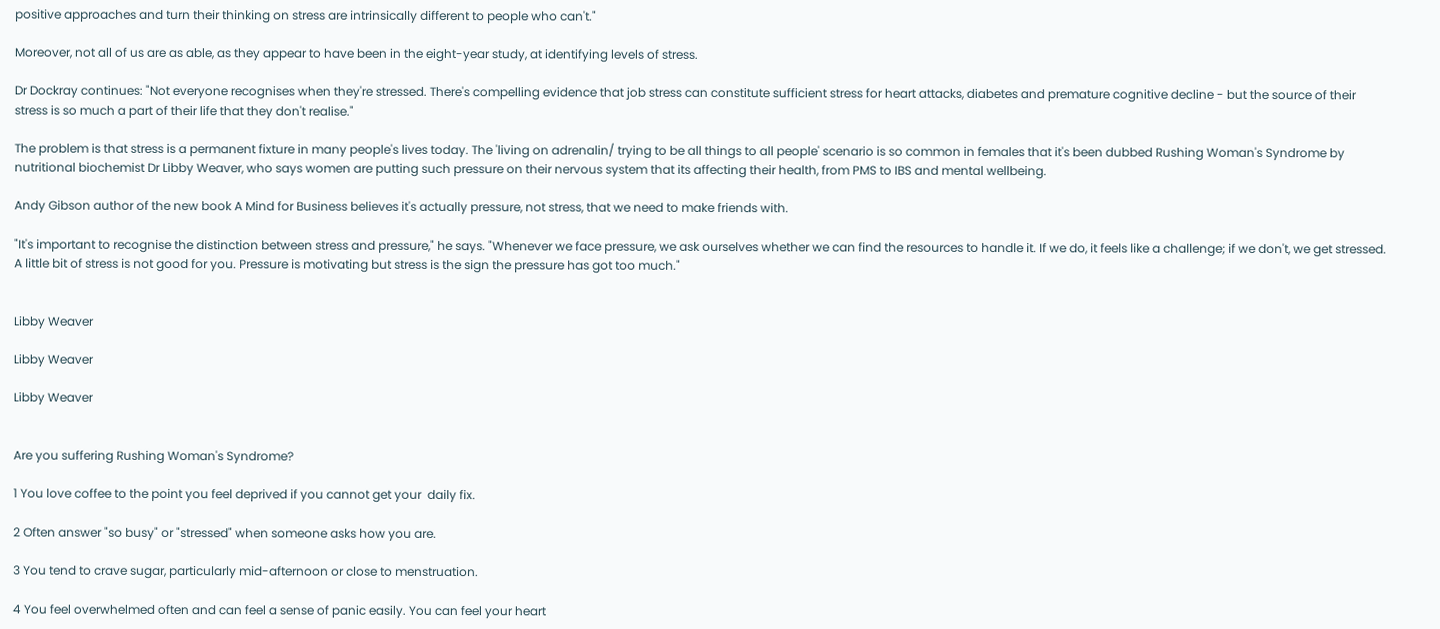positive approaches and turn their thinking on stress are intrinsically different to people who can't."

Moreover, not all of us are as able, as they appear to have been in the eight-year study, at identifying levels of stress.

Dr Dockray continues: "Not everyone recognises when they're stressed. There's compelling evidence that job stress can constitute sufficient stress for heart attacks, diabetes and premature cognitive decline - but the source of their stress is so much a part of their life that they don't realise."

The problem is that stress is a permanent fixture in many people's lives today. The 'living on adrenalin/ trying to be all things to all people' scenario is so common in females that it's been dubbed Rushing Woman's Syndrome by nutritional biochemist Dr Libby Weaver, who says women are putting such pressure on their nervous system that its affecting their health, from PMS to IBS and mental wellbeing.

Andy Gibson author of the new book A Mind for Business believes it's actually pressure, not stress, that we need to make friends with.

"It's important to recognise the distinction between stress and pressure," he says. "Whenever we face pressure, we ask ourselves whether we can find the resources to handle it. If we do, it feels like a challenge; if we don't, we get stressed. A little bit of stress is not good for you. Pressure is motivating but stress is the sign the pressure has got too much."


Libby Weaver

Libby Weaver

Libby Weaver


Are you suffering Rushing Woman's Syndrome?

1 You love coffee to the point you feel deprived if you cannot get your  daily fix.

2 Often answer "so busy" or "stressed" when someone asks how you are.

3 You tend to crave sugar, particularly mid-afternoon or close to menstruation.

4 You feel overwhelmed often and can feel a sense of panic easily. You can feel your heart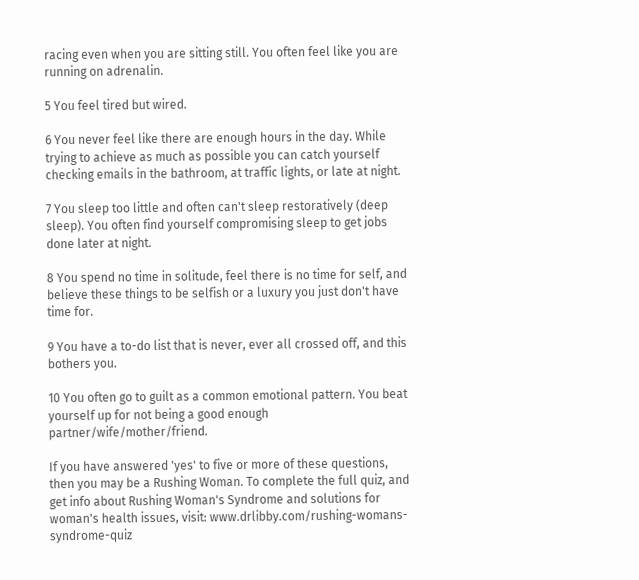racing even when you are sitting still. You often feel like you are running on adrenalin.

5 You feel tired but wired.

6 You never feel like there are enough hours in the day. While trying to achieve as much as possible you can catch yourself checking emails in the bathroom, at traffic lights, or late at night.

7 You sleep too little and often can't sleep restoratively (deep sleep). You often find yourself compromising sleep to get jobs done later at night.

8 You spend no time in solitude, feel there is no time for self, and believe these things to be selfish or a luxury you just don't have time for.

9 You have a to-do list that is never, ever all crossed off, and this bothers you.

10 You often go to guilt as a common emotional pattern. You beat yourself up for not being a good enough partner/wife/mother/friend.

If you have answered 'yes' to five or more of these questions, then you may be a Rushing Woman. To complete the full quiz, and get info about Rushing Woman's Syndrome and solutions for woman's health issues, visit: www.drlibby.com/rushing-womans-syndrome-quiz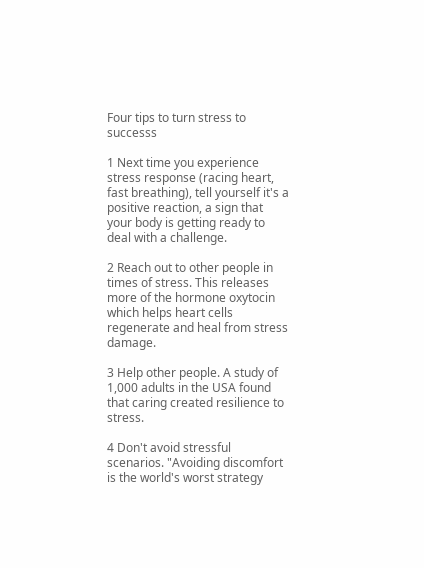Four tips to turn stress to successs

1 Next time you experience stress response (racing heart, fast breathing), tell yourself it's a positive reaction, a sign that your body is getting ready to deal with a challenge.

2 Reach out to other people in times of stress. This releases more of the hormone oxytocin which helps heart cells regenerate and heal from stress damage.

3 Help other people. A study of 1,000 adults in the USA found that caring created resilience to stress.

4 Don't avoid stressful scenarios. "Avoiding discomfort is the world's worst strategy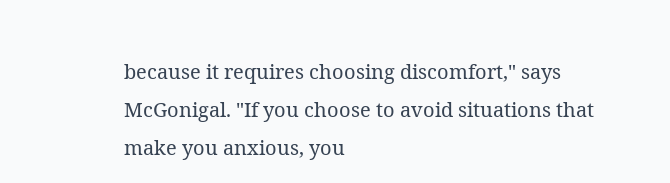because it requires choosing discomfort," says McGonigal. "If you choose to avoid situations that make you anxious, you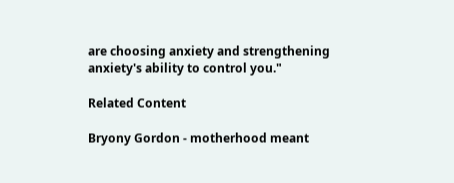are choosing anxiety and strengthening anxiety's ability to control you."

Related Content

Bryony Gordon - motherhood meant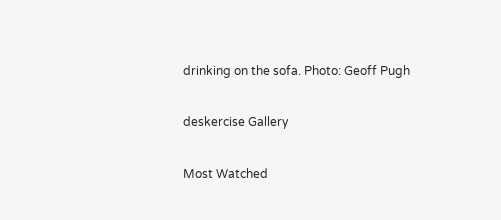drinking on the sofa. Photo: Geoff Pugh

deskercise Gallery

Most Watched